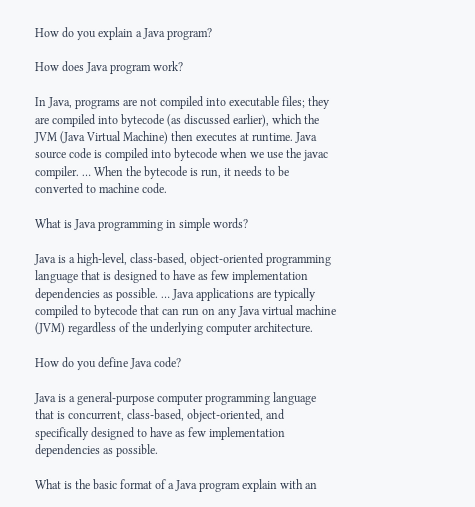How do you explain a Java program?

How does Java program work?

In Java, programs are not compiled into executable files; they are compiled into bytecode (as discussed earlier), which the JVM (Java Virtual Machine) then executes at runtime. Java source code is compiled into bytecode when we use the javac compiler. … When the bytecode is run, it needs to be converted to machine code.

What is Java programming in simple words?

Java is a high-level, class-based, object-oriented programming language that is designed to have as few implementation dependencies as possible. … Java applications are typically compiled to bytecode that can run on any Java virtual machine (JVM) regardless of the underlying computer architecture.

How do you define Java code?

Java is a general-purpose computer programming language that is concurrent, class-based, object-oriented, and specifically designed to have as few implementation dependencies as possible.

What is the basic format of a Java program explain with an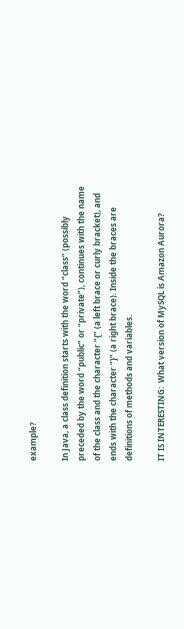example?

In Java, a class definition starts with the word “class” (possibly preceded by the word “public” or “private”), continues with the name of the class and the character “{” (a left brace or curly bracket), and ends with the character “}” (a right brace). Inside the braces are definitions of methods and variables.

IT IS INTERESTING:  What version of MySQL is Amazon Aurora?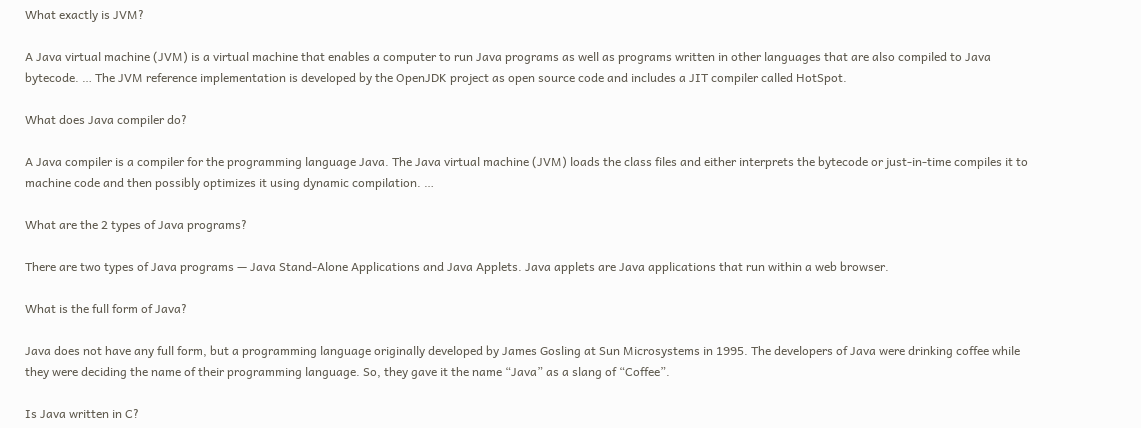What exactly is JVM?

A Java virtual machine (JVM) is a virtual machine that enables a computer to run Java programs as well as programs written in other languages that are also compiled to Java bytecode. … The JVM reference implementation is developed by the OpenJDK project as open source code and includes a JIT compiler called HotSpot.

What does Java compiler do?

A Java compiler is a compiler for the programming language Java. The Java virtual machine (JVM) loads the class files and either interprets the bytecode or just-in-time compiles it to machine code and then possibly optimizes it using dynamic compilation. …

What are the 2 types of Java programs?

There are two types of Java programs — Java Stand-Alone Applications and Java Applets. Java applets are Java applications that run within a web browser.

What is the full form of Java?

Java does not have any full form, but a programming language originally developed by James Gosling at Sun Microsystems in 1995. The developers of Java were drinking coffee while they were deciding the name of their programming language. So, they gave it the name “Java” as a slang of “Coffee”.

Is Java written in C?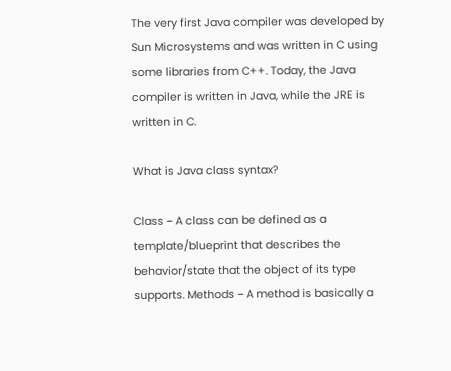The very first Java compiler was developed by Sun Microsystems and was written in C using some libraries from C++. Today, the Java compiler is written in Java, while the JRE is written in C.

What is Java class syntax?

Class − A class can be defined as a template/blueprint that describes the behavior/state that the object of its type supports. Methods − A method is basically a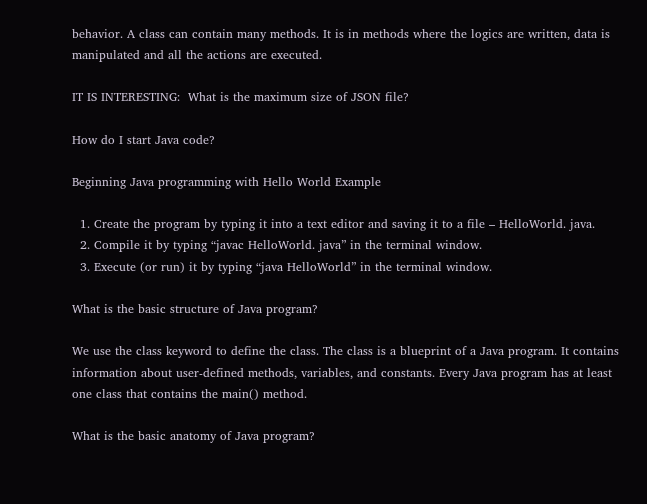behavior. A class can contain many methods. It is in methods where the logics are written, data is manipulated and all the actions are executed.

IT IS INTERESTING:  What is the maximum size of JSON file?

How do I start Java code?

Beginning Java programming with Hello World Example

  1. Create the program by typing it into a text editor and saving it to a file – HelloWorld. java.
  2. Compile it by typing “javac HelloWorld. java” in the terminal window.
  3. Execute (or run) it by typing “java HelloWorld” in the terminal window.

What is the basic structure of Java program?

We use the class keyword to define the class. The class is a blueprint of a Java program. It contains information about user-defined methods, variables, and constants. Every Java program has at least one class that contains the main() method.

What is the basic anatomy of Java program?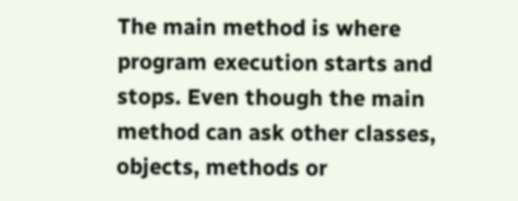The main method is where program execution starts and stops. Even though the main method can ask other classes, objects, methods or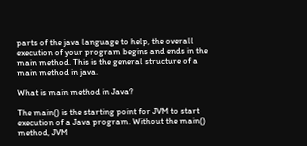parts of the java language to help, the overall execution of your program begins and ends in the main method. This is the general structure of a main method in java.

What is main method in Java?

The main() is the starting point for JVM to start execution of a Java program. Without the main() method, JVM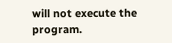will not execute the program.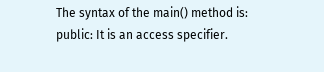The syntax of the main() method is: public: It is an access specifier.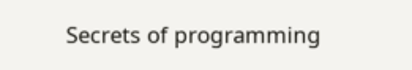Secrets of programming